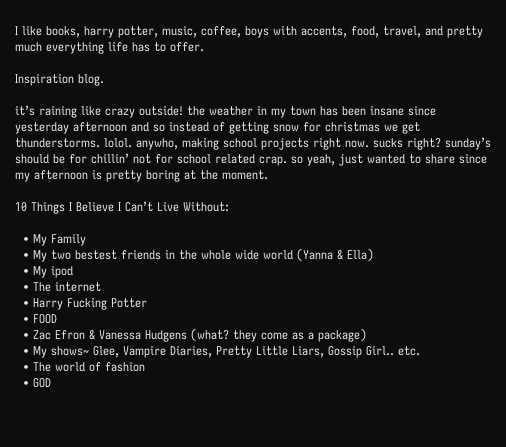I like books, harry potter, music, coffee, boys with accents, food, travel, and pretty much everything life has to offer.

Inspiration blog.

it’s raining like crazy outside! the weather in my town has been insane since yesterday afternoon and so instead of getting snow for christmas we get thunderstorms. lolol. anywho, making school projects right now. sucks right? sunday’s should be for chillin’ not for school related crap. so yeah, just wanted to share since my afternoon is pretty boring at the moment.

10 Things I Believe I Can’t Live Without:

  • My Family
  • My two bestest friends in the whole wide world (Yanna & Ella)
  • My ipod
  • The internet
  • Harry Fucking Potter
  • FOOD
  • Zac Efron & Vanessa Hudgens (what? they come as a package)
  • My shows~ Glee, Vampire Diaries, Pretty Little Liars, Gossip Girl.. etc.
  • The world of fashion
  • GOD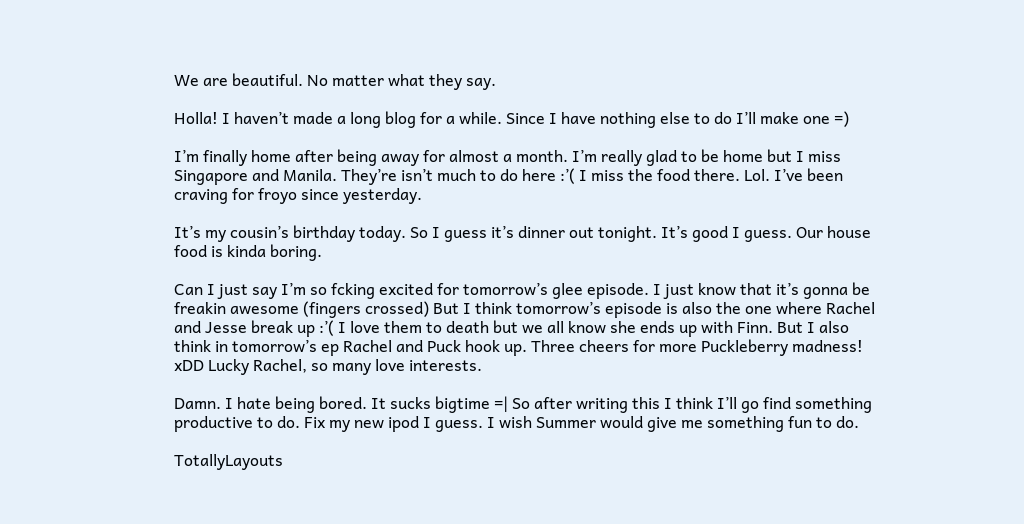We are beautiful. No matter what they say.

Holla! I haven’t made a long blog for a while. Since I have nothing else to do I’ll make one =)

I’m finally home after being away for almost a month. I’m really glad to be home but I miss Singapore and Manila. They’re isn’t much to do here :’( I miss the food there. Lol. I’ve been craving for froyo since yesterday.

It’s my cousin’s birthday today. So I guess it’s dinner out tonight. It’s good I guess. Our house food is kinda boring.

Can I just say I’m so fcking excited for tomorrow’s glee episode. I just know that it’s gonna be freakin awesome (fingers crossed) But I think tomorrow’s episode is also the one where Rachel and Jesse break up :’( I love them to death but we all know she ends up with Finn. But I also think in tomorrow’s ep Rachel and Puck hook up. Three cheers for more Puckleberry madness! xDD Lucky Rachel, so many love interests.

Damn. I hate being bored. It sucks bigtime =| So after writing this I think I’ll go find something productive to do. Fix my new ipod I guess. I wish Summer would give me something fun to do.

TotallyLayouts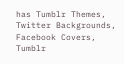has Tumblr Themes, Twitter Backgrounds, Facebook Covers, Tumblr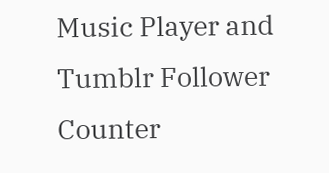Music Player and Tumblr Follower Counter